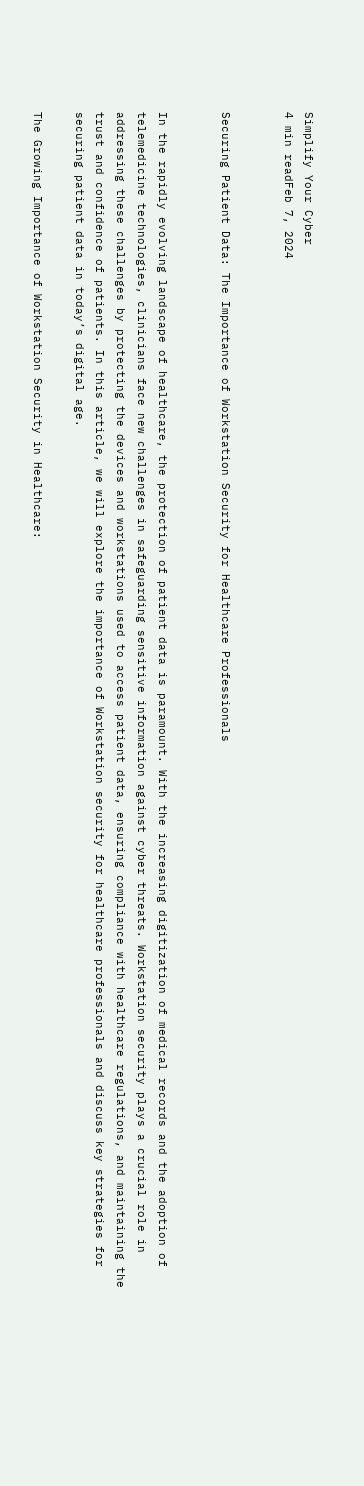Simplify Your Cyber
4 min readFeb 7, 2024


Securing Patient Data: The Importance of Workstation Security for Healthcare Professionals


In the rapidly evolving landscape of healthcare, the protection of patient data is paramount. With the increasing digitization of medical records and the adoption of telemedicine technologies, clinicians face new challenges in safeguarding sensitive information against cyber threats. Workstation security plays a crucial role in addressing these challenges by protecting the devices and workstations used to access patient data, ensuring compliance with healthcare regulations, and maintaining the trust and confidence of patients. In this article, we will explore the importance of Workstation security for healthcare professionals and discuss key strategies for securing patient data in today’s digital age.

The Growing Importance of Workstation Security in Healthcare: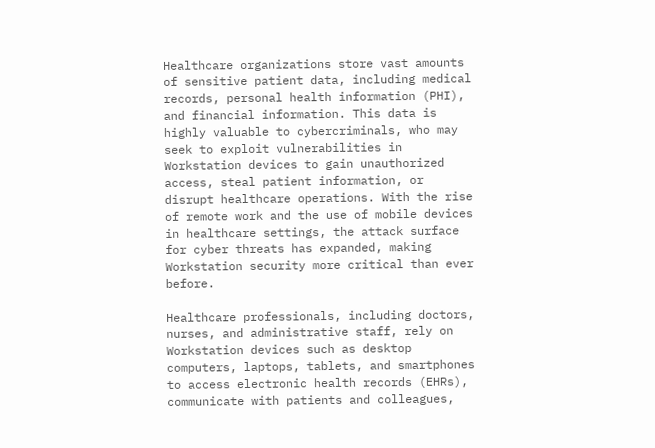Healthcare organizations store vast amounts of sensitive patient data, including medical records, personal health information (PHI), and financial information. This data is highly valuable to cybercriminals, who may seek to exploit vulnerabilities in Workstation devices to gain unauthorized access, steal patient information, or disrupt healthcare operations. With the rise of remote work and the use of mobile devices in healthcare settings, the attack surface for cyber threats has expanded, making Workstation security more critical than ever before.

Healthcare professionals, including doctors, nurses, and administrative staff, rely on Workstation devices such as desktop computers, laptops, tablets, and smartphones to access electronic health records (EHRs), communicate with patients and colleagues,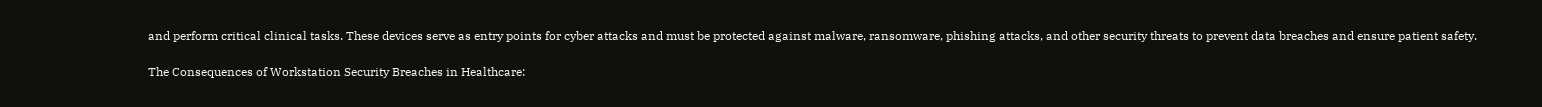and perform critical clinical tasks. These devices serve as entry points for cyber attacks and must be protected against malware, ransomware, phishing attacks, and other security threats to prevent data breaches and ensure patient safety.

The Consequences of Workstation Security Breaches in Healthcare: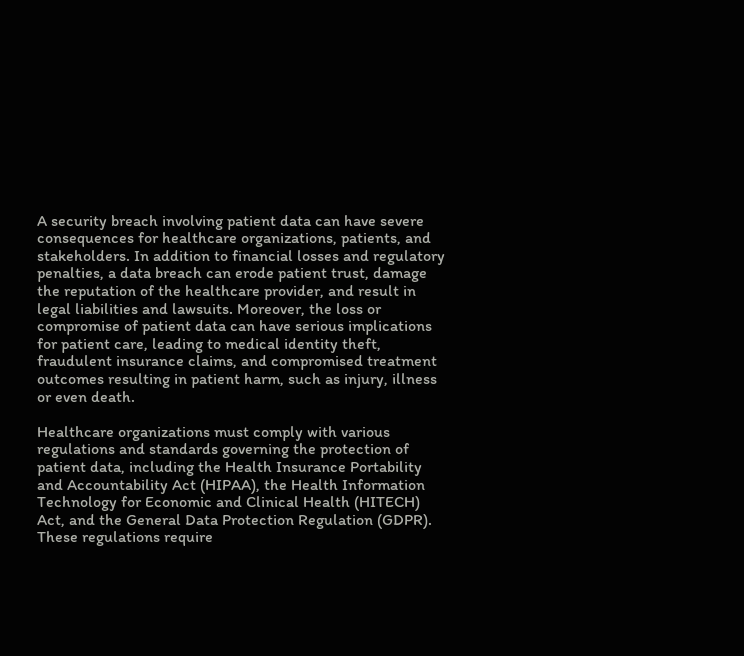A security breach involving patient data can have severe consequences for healthcare organizations, patients, and stakeholders. In addition to financial losses and regulatory penalties, a data breach can erode patient trust, damage the reputation of the healthcare provider, and result in legal liabilities and lawsuits. Moreover, the loss or compromise of patient data can have serious implications for patient care, leading to medical identity theft, fraudulent insurance claims, and compromised treatment outcomes resulting in patient harm, such as injury, illness or even death.

Healthcare organizations must comply with various regulations and standards governing the protection of patient data, including the Health Insurance Portability and Accountability Act (HIPAA), the Health Information Technology for Economic and Clinical Health (HITECH) Act, and the General Data Protection Regulation (GDPR). These regulations require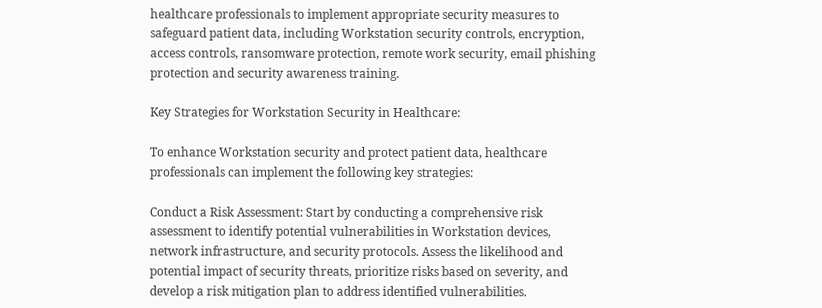healthcare professionals to implement appropriate security measures to safeguard patient data, including Workstation security controls, encryption, access controls, ransomware protection, remote work security, email phishing protection and security awareness training.

Key Strategies for Workstation Security in Healthcare:

To enhance Workstation security and protect patient data, healthcare professionals can implement the following key strategies:

Conduct a Risk Assessment: Start by conducting a comprehensive risk assessment to identify potential vulnerabilities in Workstation devices, network infrastructure, and security protocols. Assess the likelihood and potential impact of security threats, prioritize risks based on severity, and develop a risk mitigation plan to address identified vulnerabilities.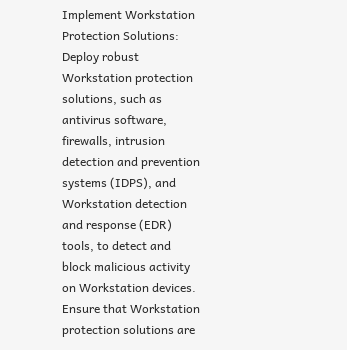Implement Workstation Protection Solutions: Deploy robust Workstation protection solutions, such as antivirus software, firewalls, intrusion detection and prevention systems (IDPS), and Workstation detection and response (EDR) tools, to detect and block malicious activity on Workstation devices. Ensure that Workstation protection solutions are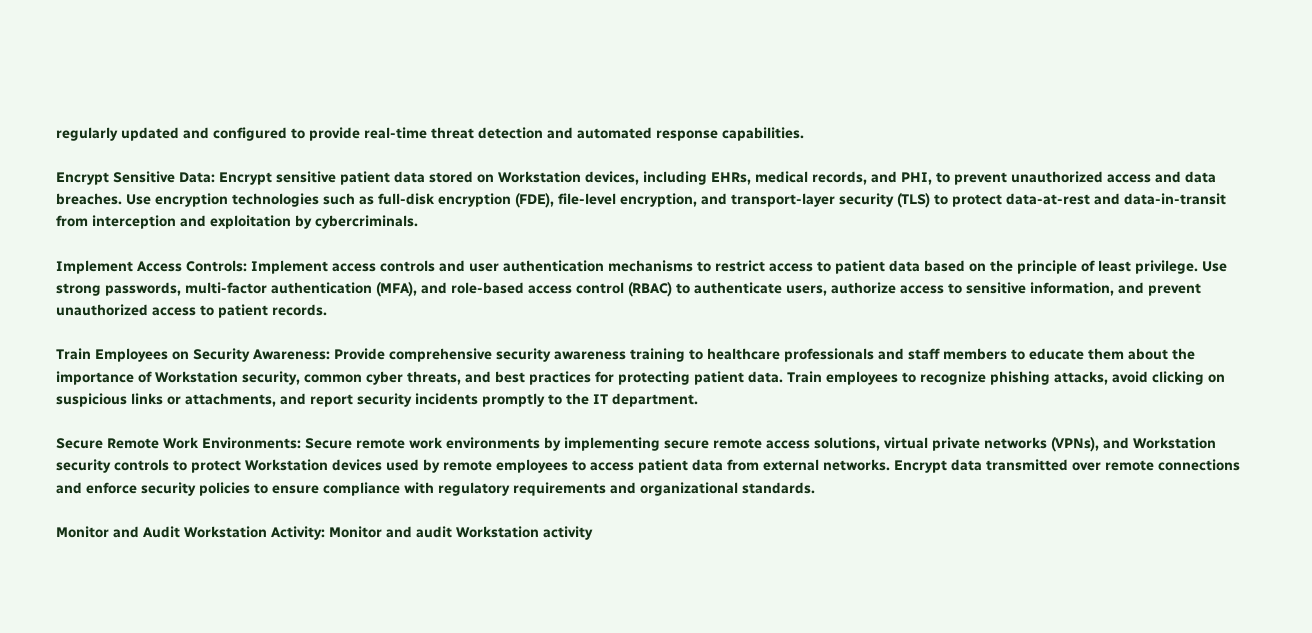regularly updated and configured to provide real-time threat detection and automated response capabilities.

Encrypt Sensitive Data: Encrypt sensitive patient data stored on Workstation devices, including EHRs, medical records, and PHI, to prevent unauthorized access and data breaches. Use encryption technologies such as full-disk encryption (FDE), file-level encryption, and transport-layer security (TLS) to protect data-at-rest and data-in-transit from interception and exploitation by cybercriminals.

Implement Access Controls: Implement access controls and user authentication mechanisms to restrict access to patient data based on the principle of least privilege. Use strong passwords, multi-factor authentication (MFA), and role-based access control (RBAC) to authenticate users, authorize access to sensitive information, and prevent unauthorized access to patient records.

Train Employees on Security Awareness: Provide comprehensive security awareness training to healthcare professionals and staff members to educate them about the importance of Workstation security, common cyber threats, and best practices for protecting patient data. Train employees to recognize phishing attacks, avoid clicking on suspicious links or attachments, and report security incidents promptly to the IT department.

Secure Remote Work Environments: Secure remote work environments by implementing secure remote access solutions, virtual private networks (VPNs), and Workstation security controls to protect Workstation devices used by remote employees to access patient data from external networks. Encrypt data transmitted over remote connections and enforce security policies to ensure compliance with regulatory requirements and organizational standards.

Monitor and Audit Workstation Activity: Monitor and audit Workstation activity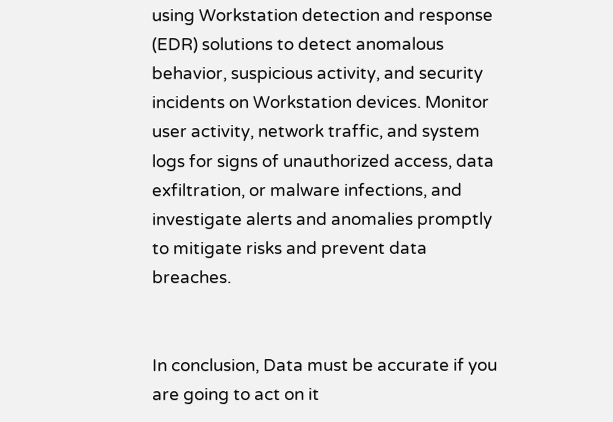using Workstation detection and response (EDR) solutions to detect anomalous behavior, suspicious activity, and security incidents on Workstation devices. Monitor user activity, network traffic, and system logs for signs of unauthorized access, data exfiltration, or malware infections, and investigate alerts and anomalies promptly to mitigate risks and prevent data breaches.


In conclusion, Data must be accurate if you are going to act on it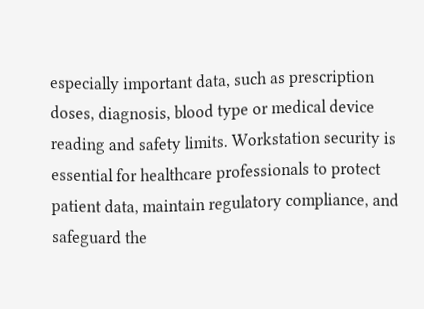especially important data, such as prescription doses, diagnosis, blood type or medical device reading and safety limits. Workstation security is essential for healthcare professionals to protect patient data, maintain regulatory compliance, and safeguard the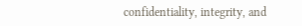confidentiality, integrity, and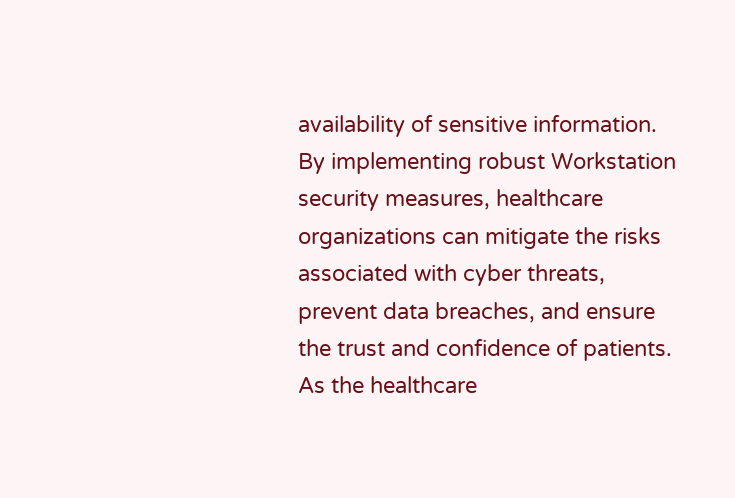availability of sensitive information. By implementing robust Workstation security measures, healthcare organizations can mitigate the risks associated with cyber threats, prevent data breaches, and ensure the trust and confidence of patients. As the healthcare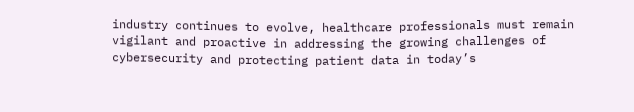industry continues to evolve, healthcare professionals must remain vigilant and proactive in addressing the growing challenges of cybersecurity and protecting patient data in today’s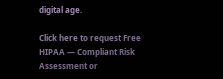digital age.

Click here to request Free HIPAA — Compliant Risk Assessment or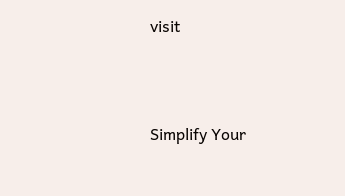visit



Simplify Your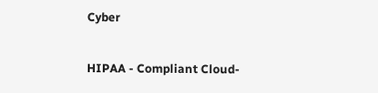Cyber

HIPAA - Compliant Cloud-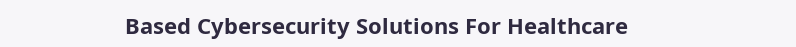Based Cybersecurity Solutions For Healthcare